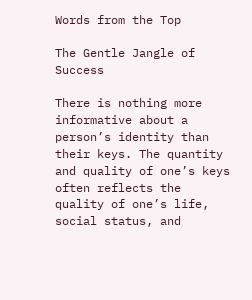Words from the Top

The Gentle Jangle of Success

There is nothing more informative about a person’s identity than their keys. The quantity and quality of one’s keys often reflects the quality of one’s life, social status, and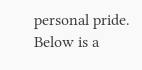personal pride. Below is a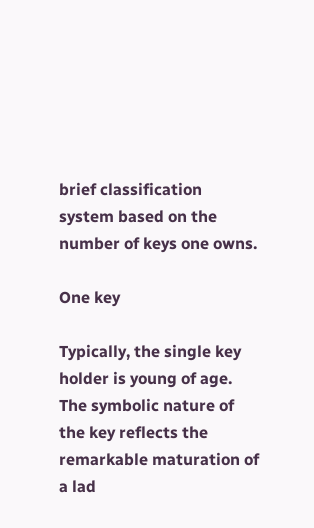brief classification system based on the number of keys one owns.

One key

Typically, the single key holder is young of age. The symbolic nature of the key reflects the remarkable maturation of a lad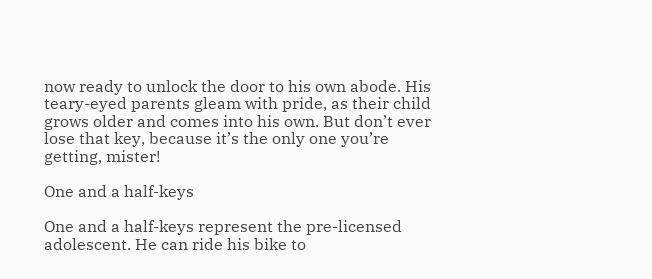now ready to unlock the door to his own abode. His teary-eyed parents gleam with pride, as their child grows older and comes into his own. But don’t ever lose that key, because it’s the only one you’re getting, mister!

One and a half-keys

One and a half-keys represent the pre-licensed adolescent. He can ride his bike to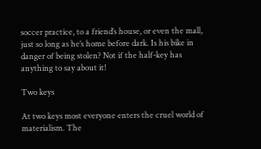soccer practice, to a friend’s house, or even the mall, just so long as he’s home before dark. Is his bike in danger of being stolen? Not if the half-key has anything to say about it!

Two keys

At two keys most everyone enters the cruel world of materialism. The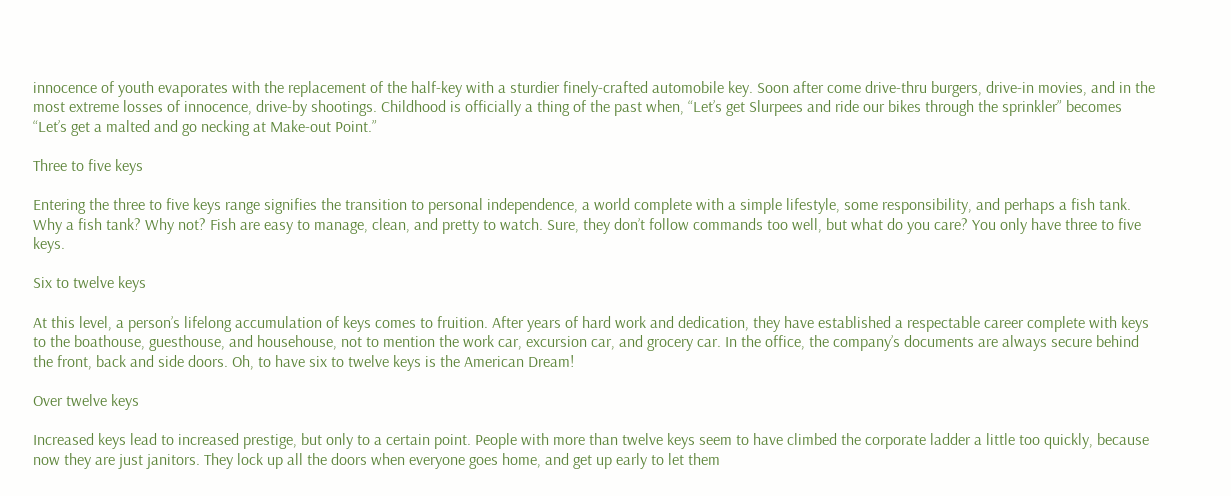innocence of youth evaporates with the replacement of the half-key with a sturdier finely-crafted automobile key. Soon after come drive-thru burgers, drive-in movies, and in the most extreme losses of innocence, drive-by shootings. Childhood is officially a thing of the past when, “Let’s get Slurpees and ride our bikes through the sprinkler” becomes “Let’s get a malted and go necking at Make-out Point.”

Three to five keys

Entering the three to five keys range signifies the transition to personal independence, a world complete with a simple lifestyle, some responsibility, and perhaps a fish tank. Why a fish tank? Why not? Fish are easy to manage, clean, and pretty to watch. Sure, they don’t follow commands too well, but what do you care? You only have three to five keys.

Six to twelve keys

At this level, a person’s lifelong accumulation of keys comes to fruition. After years of hard work and dedication, they have established a respectable career complete with keys to the boathouse, guesthouse, and househouse, not to mention the work car, excursion car, and grocery car. In the office, the company’s documents are always secure behind the front, back and side doors. Oh, to have six to twelve keys is the American Dream!

Over twelve keys

Increased keys lead to increased prestige, but only to a certain point. People with more than twelve keys seem to have climbed the corporate ladder a little too quickly, because now they are just janitors. They lock up all the doors when everyone goes home, and get up early to let them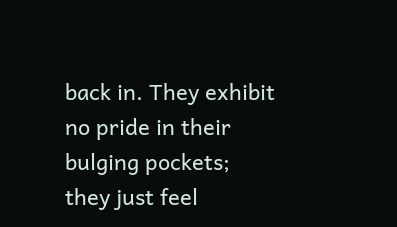back in. They exhibit no pride in their bulging pockets; they just feel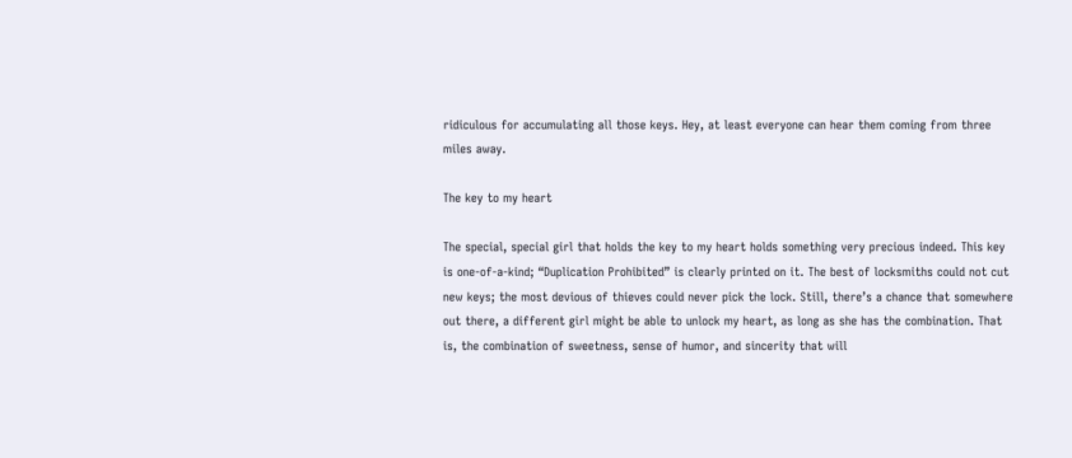ridiculous for accumulating all those keys. Hey, at least everyone can hear them coming from three miles away.

The key to my heart

The special, special girl that holds the key to my heart holds something very precious indeed. This key is one-of-a-kind; “Duplication Prohibited” is clearly printed on it. The best of locksmiths could not cut new keys; the most devious of thieves could never pick the lock. Still, there’s a chance that somewhere out there, a different girl might be able to unlock my heart, as long as she has the combination. That is, the combination of sweetness, sense of humor, and sincerity that will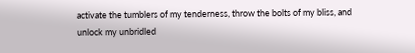activate the tumblers of my tenderness, throw the bolts of my bliss, and unlock my unbridled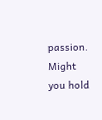passion. Might you hold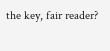the key, fair reader?